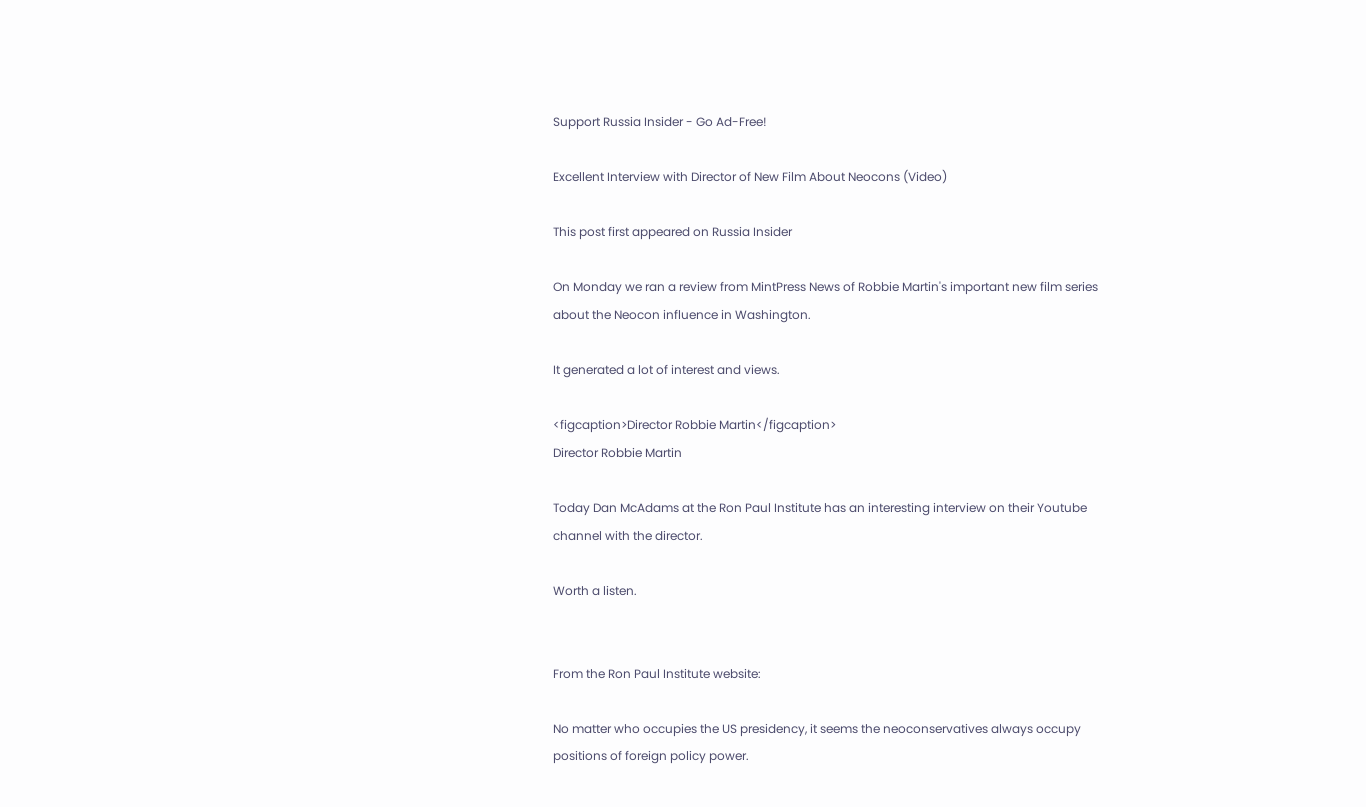Support Russia Insider - Go Ad-Free!

Excellent Interview with Director of New Film About Neocons (Video)

This post first appeared on Russia Insider

On Monday we ran a review from MintPress News of Robbie Martin's important new film series about the Neocon influence in Washington.

It generated a lot of interest and views.

<figcaption>Director Robbie Martin</figcaption>
Director Robbie Martin

Today Dan McAdams at the Ron Paul Institute has an interesting interview on their Youtube channel with the director.

Worth a listen.


From the Ron Paul Institute website:

No matter who occupies the US presidency, it seems the neoconservatives always occupy positions of foreign policy power.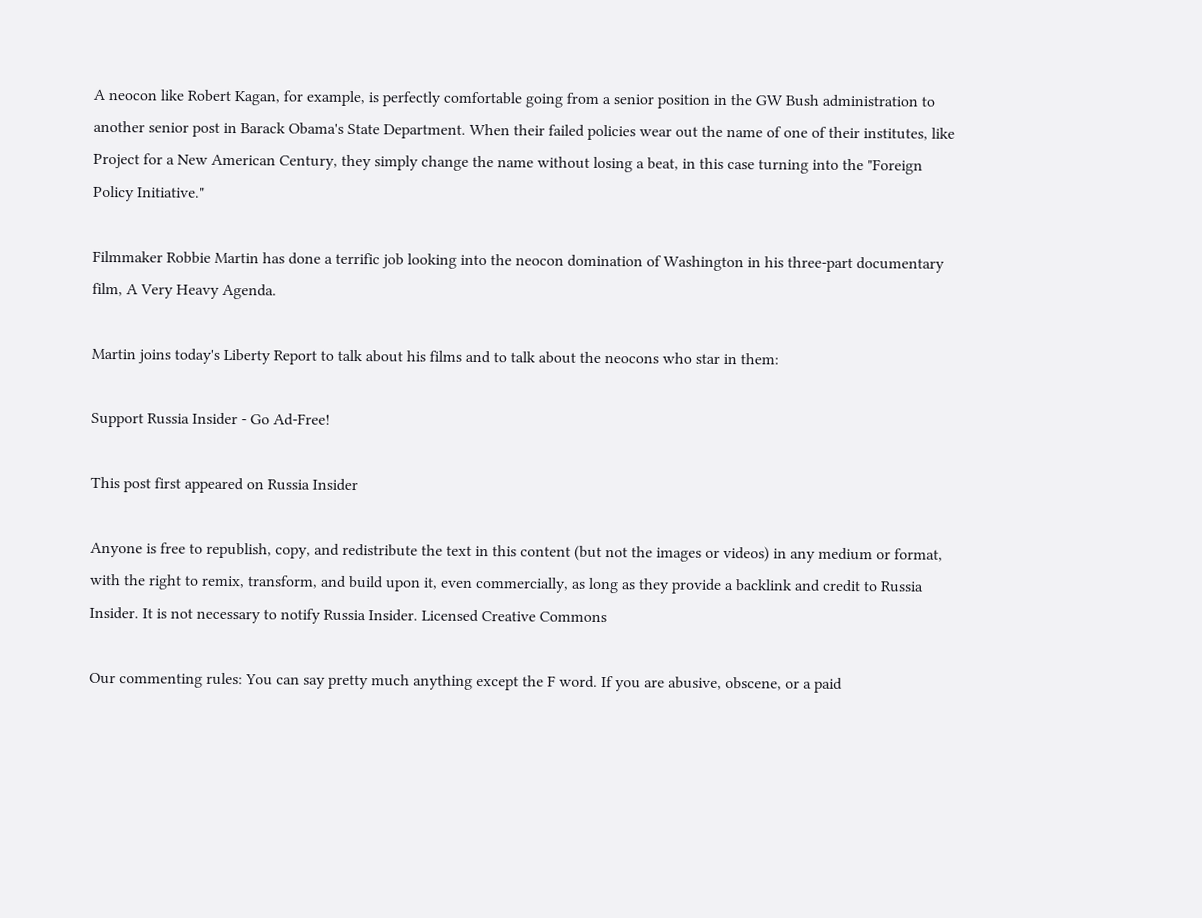A neocon like Robert Kagan, for example, is perfectly comfortable going from a senior position in the GW Bush administration to another senior post in Barack Obama's State Department. When their failed policies wear out the name of one of their institutes, like Project for a New American Century, they simply change the name without losing a beat, in this case turning into the "Foreign Policy Initiative."

Filmmaker Robbie Martin has done a terrific job looking into the neocon domination of Washington in his three-part documentary film, A Very Heavy Agenda.

Martin joins today's Liberty Report to talk about his films and to talk about the neocons who star in them:

Support Russia Insider - Go Ad-Free!

This post first appeared on Russia Insider

Anyone is free to republish, copy, and redistribute the text in this content (but not the images or videos) in any medium or format, with the right to remix, transform, and build upon it, even commercially, as long as they provide a backlink and credit to Russia Insider. It is not necessary to notify Russia Insider. Licensed Creative Commons

Our commenting rules: You can say pretty much anything except the F word. If you are abusive, obscene, or a paid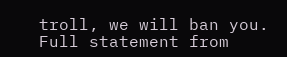troll, we will ban you. Full statement from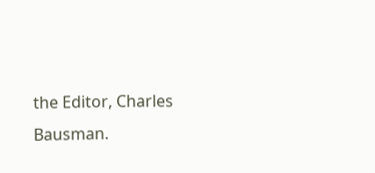the Editor, Charles Bausman.